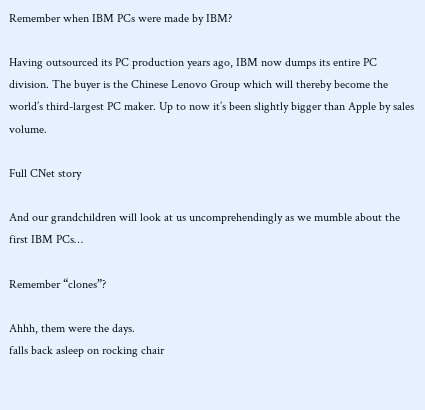Remember when IBM PCs were made by IBM?

Having outsourced its PC production years ago, IBM now dumps its entire PC division. The buyer is the Chinese Lenovo Group which will thereby become the world’s third-largest PC maker. Up to now it’s been slightly bigger than Apple by sales volume.

Full CNet story

And our grandchildren will look at us uncomprehendingly as we mumble about the first IBM PCs…

Remember “clones”?

Ahhh, them were the days.
falls back asleep on rocking chair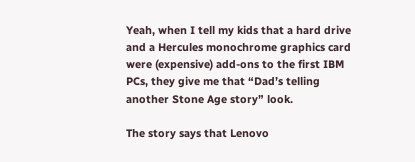Yeah, when I tell my kids that a hard drive and a Hercules monochrome graphics card were (expensive) add-ons to the first IBM PCs, they give me that “Dad’s telling another Stone Age story” look.

The story says that Lenovo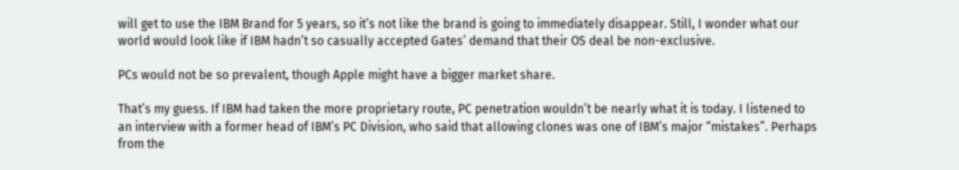will get to use the IBM Brand for 5 years, so it’s not like the brand is going to immediately disappear. Still, I wonder what our world would look like if IBM hadn’t so casually accepted Gates’ demand that their OS deal be non-exclusive.

PCs would not be so prevalent, though Apple might have a bigger market share.

That’s my guess. If IBM had taken the more proprietary route, PC penetration wouldn’t be nearly what it is today. I listened to an interview with a former head of IBM’s PC Division, who said that allowing clones was one of IBM’s major “mistakes”. Perhaps from the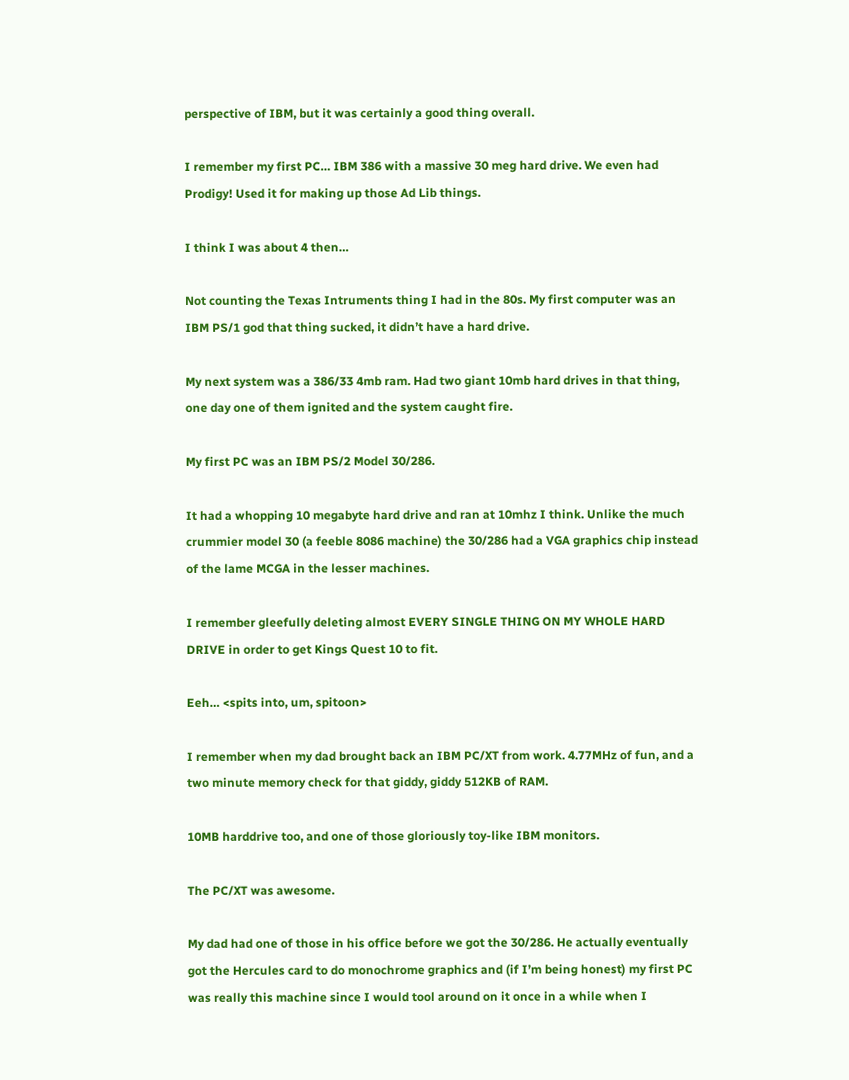perspective of IBM, but it was certainly a good thing overall.

I remember my first PC… IBM 386 with a massive 30 meg hard drive. We even had Prodigy! Used it for making up those Ad Lib things.

I think I was about 4 then…

Not counting the Texas Intruments thing I had in the 80s. My first computer was an IBM PS/1 god that thing sucked, it didn’t have a hard drive.

My next system was a 386/33 4mb ram. Had two giant 10mb hard drives in that thing, one day one of them ignited and the system caught fire.

My first PC was an IBM PS/2 Model 30/286.

It had a whopping 10 megabyte hard drive and ran at 10mhz I think. Unlike the much crummier model 30 (a feeble 8086 machine) the 30/286 had a VGA graphics chip instead of the lame MCGA in the lesser machines.

I remember gleefully deleting almost EVERY SINGLE THING ON MY WHOLE HARD DRIVE in order to get Kings Quest 10 to fit.

Eeh… <spits into, um, spitoon>

I remember when my dad brought back an IBM PC/XT from work. 4.77MHz of fun, and a two minute memory check for that giddy, giddy 512KB of RAM.

10MB harddrive too, and one of those gloriously toy-like IBM monitors.

The PC/XT was awesome.

My dad had one of those in his office before we got the 30/286. He actually eventually got the Hercules card to do monochrome graphics and (if I’m being honest) my first PC was really this machine since I would tool around on it once in a while when I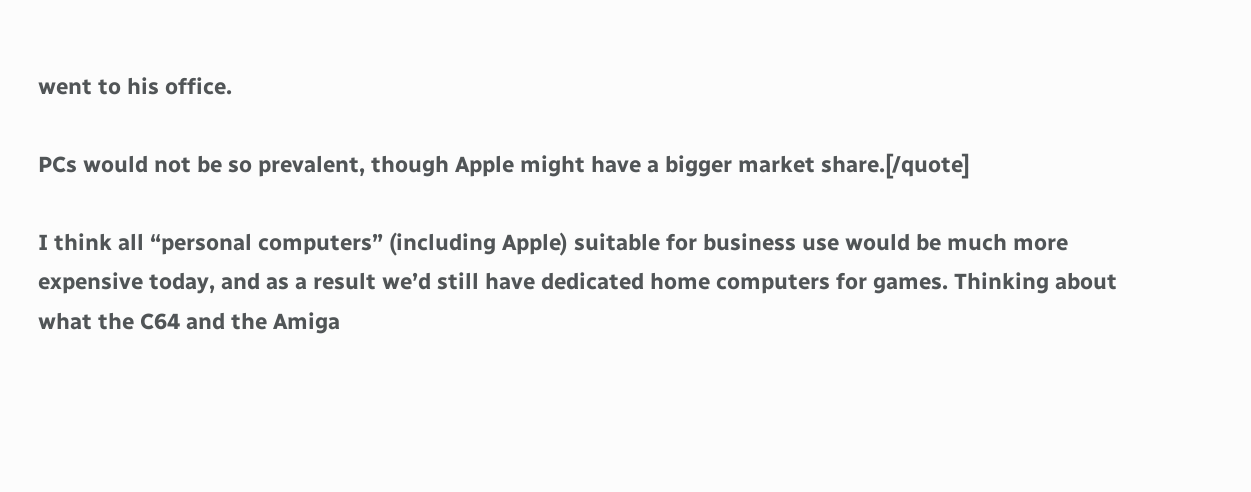went to his office.

PCs would not be so prevalent, though Apple might have a bigger market share.[/quote]

I think all “personal computers” (including Apple) suitable for business use would be much more expensive today, and as a result we’d still have dedicated home computers for games. Thinking about what the C64 and the Amiga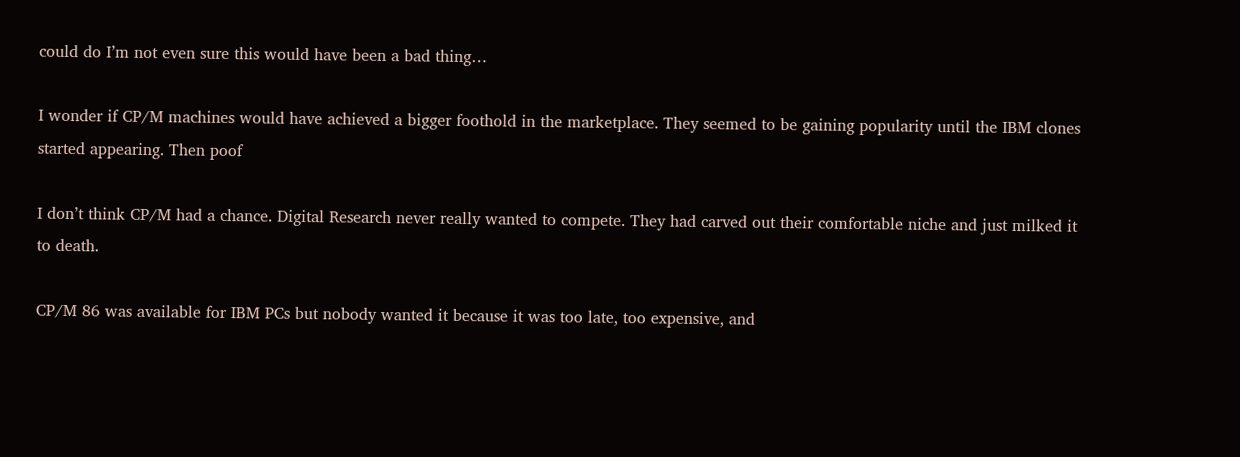could do I’m not even sure this would have been a bad thing…

I wonder if CP/M machines would have achieved a bigger foothold in the marketplace. They seemed to be gaining popularity until the IBM clones started appearing. Then poof

I don’t think CP/M had a chance. Digital Research never really wanted to compete. They had carved out their comfortable niche and just milked it to death.

CP/M 86 was available for IBM PCs but nobody wanted it because it was too late, too expensive, and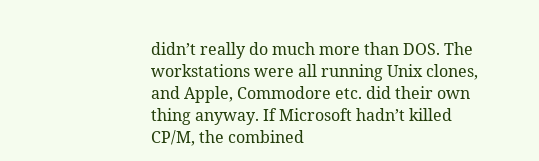didn’t really do much more than DOS. The workstations were all running Unix clones, and Apple, Commodore etc. did their own thing anyway. If Microsoft hadn’t killed CP/M, the combined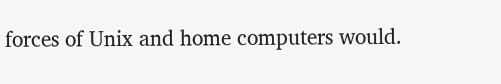forces of Unix and home computers would.